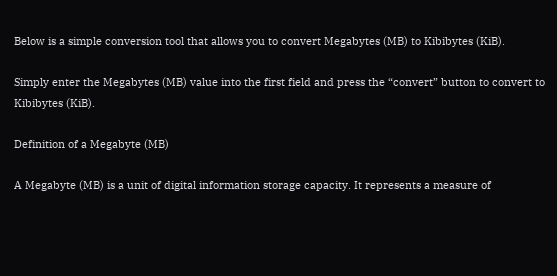Below is a simple conversion tool that allows you to convert Megabytes (MB) to Kibibytes (KiB).

Simply enter the Megabytes (MB) value into the first field and press the “convert” button to convert to Kibibytes (KiB).

Definition of a Megabyte (MB)

A Megabyte (MB) is a unit of digital information storage capacity. It represents a measure of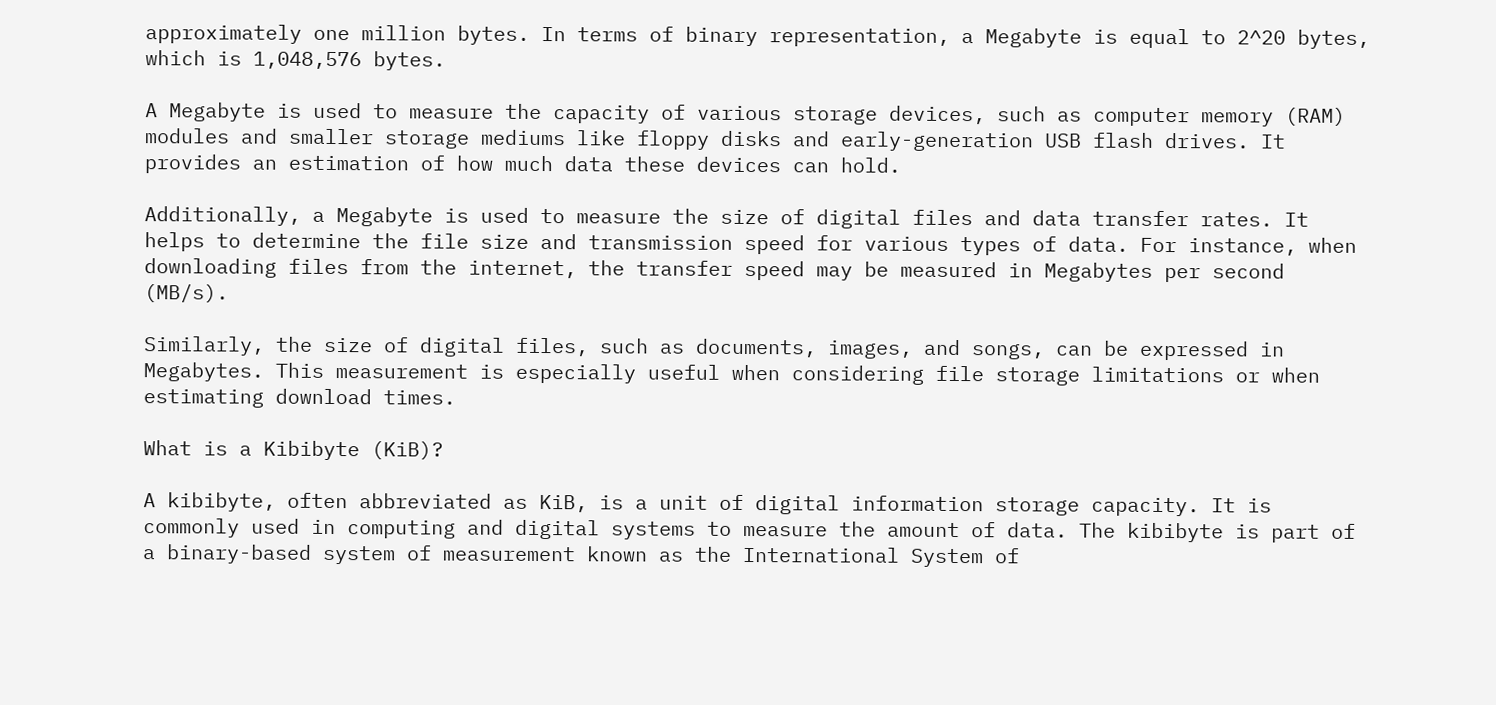approximately one million bytes. In terms of binary representation, a Megabyte is equal to 2^20 bytes, which is 1,048,576 bytes.

A Megabyte is used to measure the capacity of various storage devices, such as computer memory (RAM) modules and smaller storage mediums like floppy disks and early-generation USB flash drives. It provides an estimation of how much data these devices can hold.

Additionally, a Megabyte is used to measure the size of digital files and data transfer rates. It helps to determine the file size and transmission speed for various types of data. For instance, when downloading files from the internet, the transfer speed may be measured in Megabytes per second (MB/s).

Similarly, the size of digital files, such as documents, images, and songs, can be expressed in Megabytes. This measurement is especially useful when considering file storage limitations or when estimating download times.

What is a Kibibyte (KiB)?

A kibibyte, often abbreviated as KiB, is a unit of digital information storage capacity. It is commonly used in computing and digital systems to measure the amount of data. The kibibyte is part of a binary-based system of measurement known as the International System of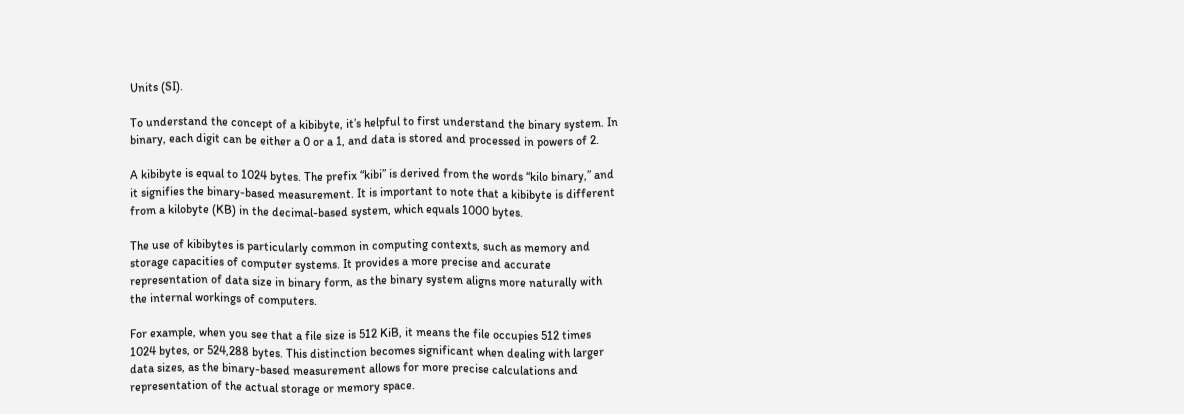Units (SI).

To understand the concept of a kibibyte, it’s helpful to first understand the binary system. In binary, each digit can be either a 0 or a 1, and data is stored and processed in powers of 2.

A kibibyte is equal to 1024 bytes. The prefix “kibi” is derived from the words “kilo binary,” and it signifies the binary-based measurement. It is important to note that a kibibyte is different from a kilobyte (KB) in the decimal-based system, which equals 1000 bytes.

The use of kibibytes is particularly common in computing contexts, such as memory and storage capacities of computer systems. It provides a more precise and accurate representation of data size in binary form, as the binary system aligns more naturally with the internal workings of computers.

For example, when you see that a file size is 512 KiB, it means the file occupies 512 times 1024 bytes, or 524,288 bytes. This distinction becomes significant when dealing with larger data sizes, as the binary-based measurement allows for more precise calculations and representation of the actual storage or memory space.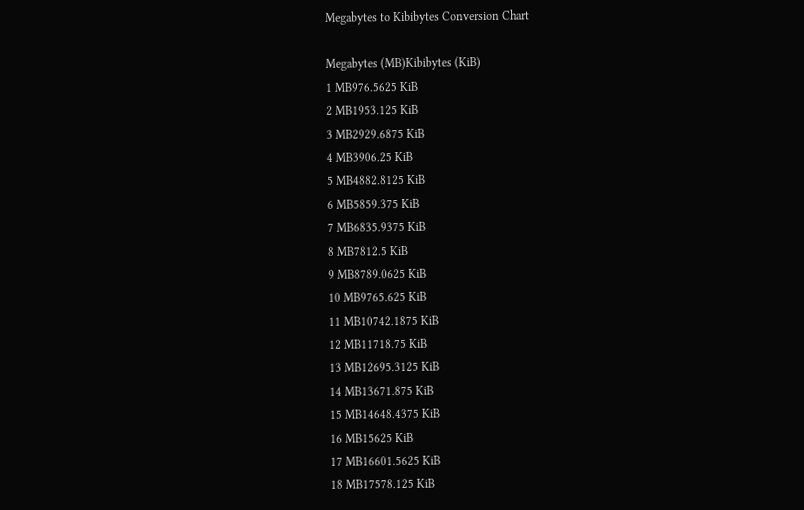Megabytes to Kibibytes Conversion Chart

Megabytes (MB)Kibibytes (KiB)
1 MB976.5625 KiB
2 MB1953.125 KiB
3 MB2929.6875 KiB
4 MB3906.25 KiB
5 MB4882.8125 KiB
6 MB5859.375 KiB
7 MB6835.9375 KiB
8 MB7812.5 KiB
9 MB8789.0625 KiB
10 MB9765.625 KiB
11 MB10742.1875 KiB
12 MB11718.75 KiB
13 MB12695.3125 KiB
14 MB13671.875 KiB
15 MB14648.4375 KiB
16 MB15625 KiB
17 MB16601.5625 KiB
18 MB17578.125 KiB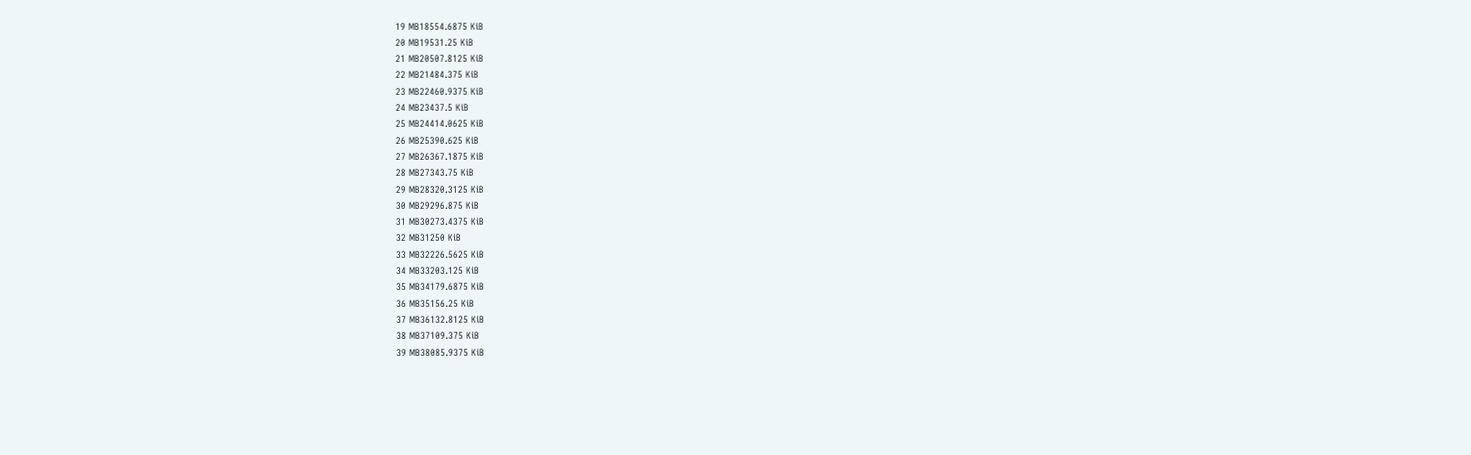19 MB18554.6875 KiB
20 MB19531.25 KiB
21 MB20507.8125 KiB
22 MB21484.375 KiB
23 MB22460.9375 KiB
24 MB23437.5 KiB
25 MB24414.0625 KiB
26 MB25390.625 KiB
27 MB26367.1875 KiB
28 MB27343.75 KiB
29 MB28320.3125 KiB
30 MB29296.875 KiB
31 MB30273.4375 KiB
32 MB31250 KiB
33 MB32226.5625 KiB
34 MB33203.125 KiB
35 MB34179.6875 KiB
36 MB35156.25 KiB
37 MB36132.8125 KiB
38 MB37109.375 KiB
39 MB38085.9375 KiB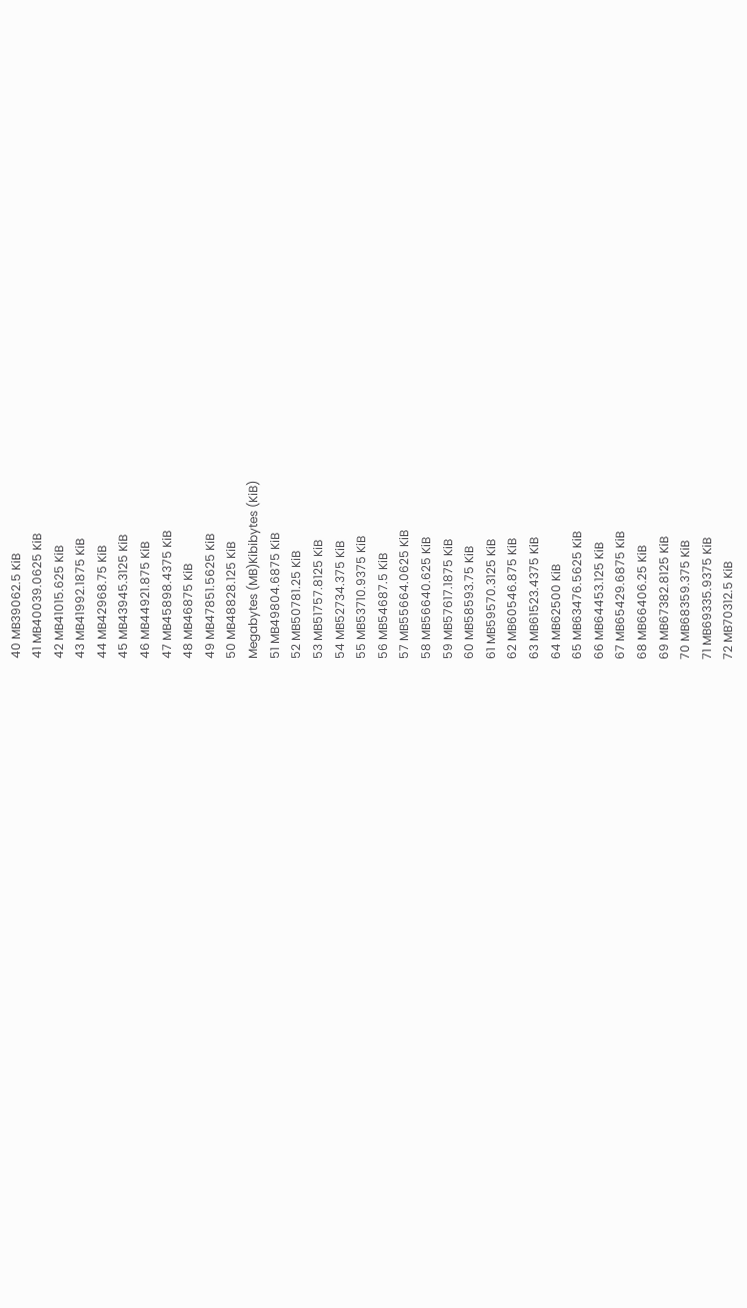40 MB39062.5 KiB
41 MB40039.0625 KiB
42 MB41015.625 KiB
43 MB41992.1875 KiB
44 MB42968.75 KiB
45 MB43945.3125 KiB
46 MB44921.875 KiB
47 MB45898.4375 KiB
48 MB46875 KiB
49 MB47851.5625 KiB
50 MB48828.125 KiB
Megabytes (MB)Kibibytes (KiB)
51 MB49804.6875 KiB
52 MB50781.25 KiB
53 MB51757.8125 KiB
54 MB52734.375 KiB
55 MB53710.9375 KiB
56 MB54687.5 KiB
57 MB55664.0625 KiB
58 MB56640.625 KiB
59 MB57617.1875 KiB
60 MB58593.75 KiB
61 MB59570.3125 KiB
62 MB60546.875 KiB
63 MB61523.4375 KiB
64 MB62500 KiB
65 MB63476.5625 KiB
66 MB64453.125 KiB
67 MB65429.6875 KiB
68 MB66406.25 KiB
69 MB67382.8125 KiB
70 MB68359.375 KiB
71 MB69335.9375 KiB
72 MB70312.5 KiB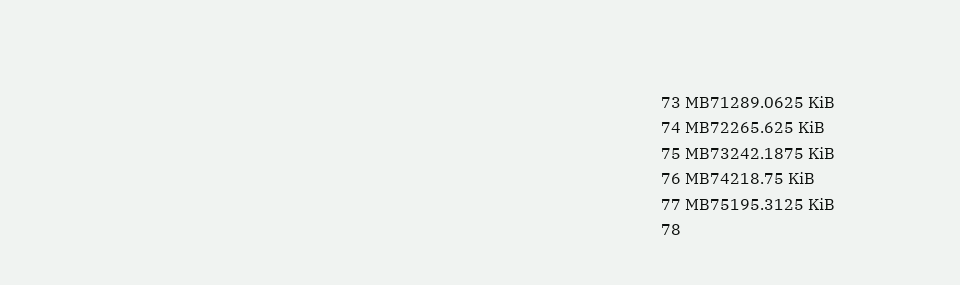73 MB71289.0625 KiB
74 MB72265.625 KiB
75 MB73242.1875 KiB
76 MB74218.75 KiB
77 MB75195.3125 KiB
78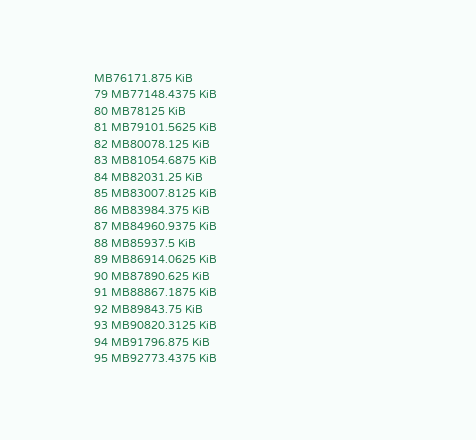MB76171.875 KiB
79 MB77148.4375 KiB
80 MB78125 KiB
81 MB79101.5625 KiB
82 MB80078.125 KiB
83 MB81054.6875 KiB
84 MB82031.25 KiB
85 MB83007.8125 KiB
86 MB83984.375 KiB
87 MB84960.9375 KiB
88 MB85937.5 KiB
89 MB86914.0625 KiB
90 MB87890.625 KiB
91 MB88867.1875 KiB
92 MB89843.75 KiB
93 MB90820.3125 KiB
94 MB91796.875 KiB
95 MB92773.4375 KiB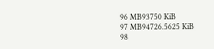96 MB93750 KiB
97 MB94726.5625 KiB
98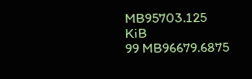MB95703.125 KiB
99 MB96679.6875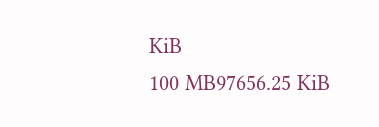KiB
100 MB97656.25 KiB